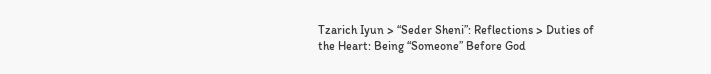Tzarich Iyun > “Seder Sheni”: Reflections > Duties of the Heart: Being “Someone” Before God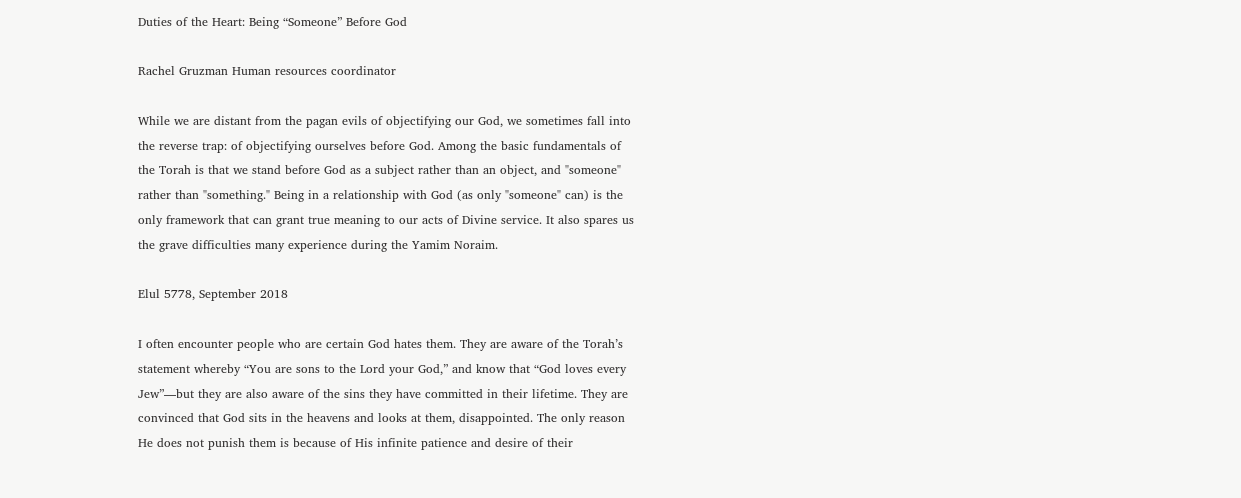Duties of the Heart: Being “Someone” Before God

Rachel Gruzman Human resources coordinator

While we are distant from the pagan evils of objectifying our God, we sometimes fall into the reverse trap: of objectifying ourselves before God. Among the basic fundamentals of the Torah is that we stand before God as a subject rather than an object, and "someone" rather than "something." Being in a relationship with God (as only "someone" can) is the only framework that can grant true meaning to our acts of Divine service. It also spares us the grave difficulties many experience during the Yamim Noraim.

Elul 5778, September 2018

I often encounter people who are certain God hates them. They are aware of the Torah’s statement whereby “You are sons to the Lord your God,” and know that “God loves every Jew”—but they are also aware of the sins they have committed in their lifetime. They are convinced that God sits in the heavens and looks at them, disappointed. The only reason He does not punish them is because of His infinite patience and desire of their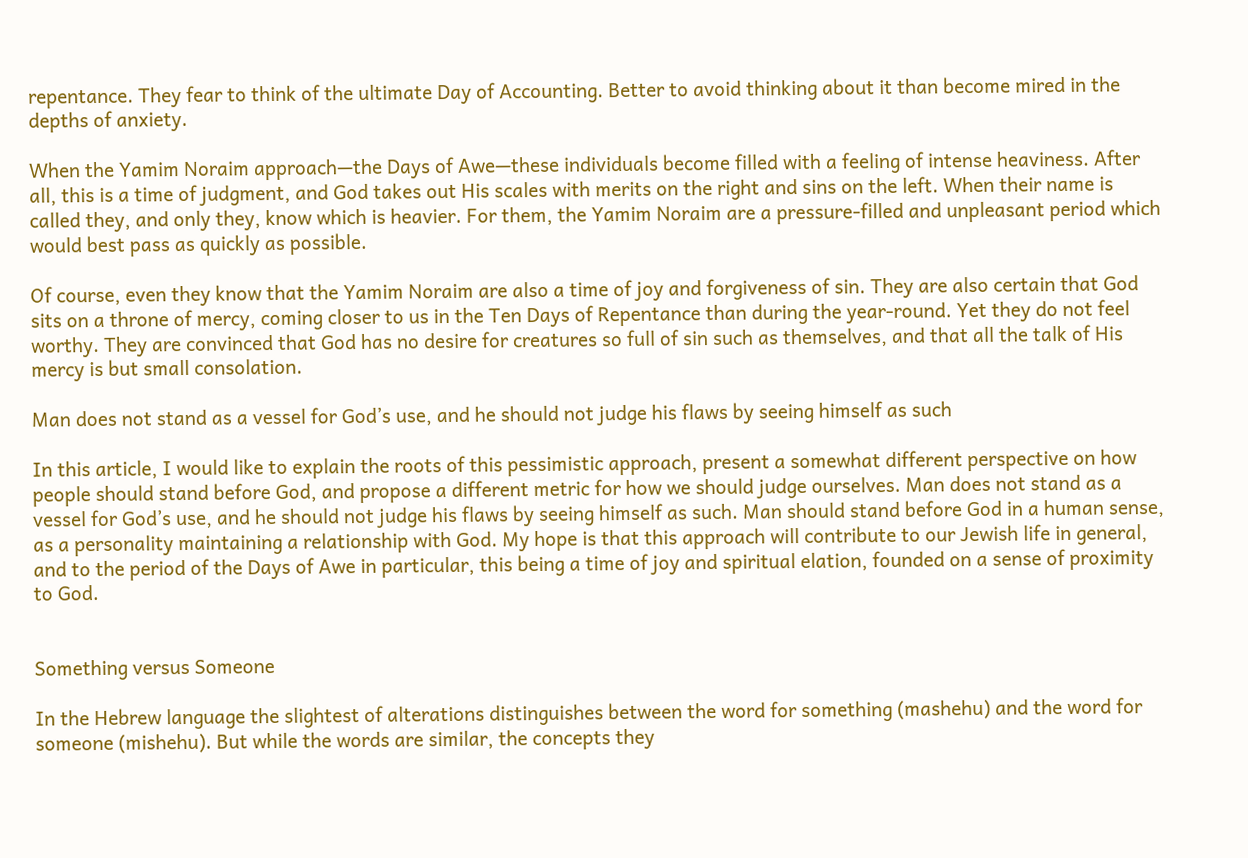repentance. They fear to think of the ultimate Day of Accounting. Better to avoid thinking about it than become mired in the depths of anxiety.

When the Yamim Noraim approach—the Days of Awe—these individuals become filled with a feeling of intense heaviness. After all, this is a time of judgment, and God takes out His scales with merits on the right and sins on the left. When their name is called they, and only they, know which is heavier. For them, the Yamim Noraim are a pressure-filled and unpleasant period which would best pass as quickly as possible.

Of course, even they know that the Yamim Noraim are also a time of joy and forgiveness of sin. They are also certain that God sits on a throne of mercy, coming closer to us in the Ten Days of Repentance than during the year-round. Yet they do not feel worthy. They are convinced that God has no desire for creatures so full of sin such as themselves, and that all the talk of His mercy is but small consolation.

Man does not stand as a vessel for God’s use, and he should not judge his flaws by seeing himself as such

In this article, I would like to explain the roots of this pessimistic approach, present a somewhat different perspective on how people should stand before God, and propose a different metric for how we should judge ourselves. Man does not stand as a vessel for God’s use, and he should not judge his flaws by seeing himself as such. Man should stand before God in a human sense, as a personality maintaining a relationship with God. My hope is that this approach will contribute to our Jewish life in general, and to the period of the Days of Awe in particular, this being a time of joy and spiritual elation, founded on a sense of proximity to God.


Something versus Someone

In the Hebrew language the slightest of alterations distinguishes between the word for something (mashehu) and the word for someone (mishehu). But while the words are similar, the concepts they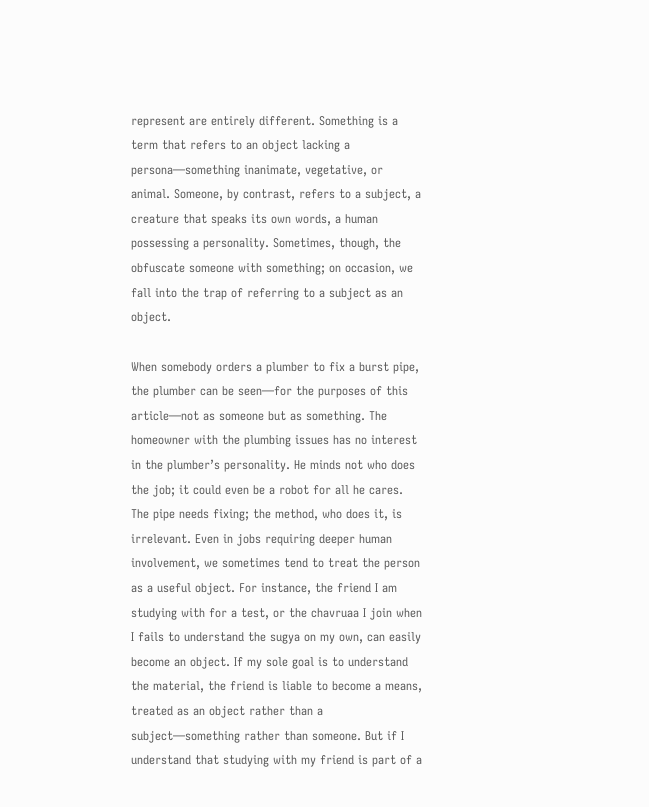represent are entirely different. Something is a term that refers to an object lacking a persona—something inanimate, vegetative, or animal. Someone, by contrast, refers to a subject, a creature that speaks its own words, a human possessing a personality. Sometimes, though, the obfuscate someone with something; on occasion, we fall into the trap of referring to a subject as an object.

When somebody orders a plumber to fix a burst pipe, the plumber can be seen—for the purposes of this article—not as someone but as something. The homeowner with the plumbing issues has no interest in the plumber’s personality. He minds not who does the job; it could even be a robot for all he cares. The pipe needs fixing; the method, who does it, is irrelevant. Even in jobs requiring deeper human involvement, we sometimes tend to treat the person as a useful object. For instance, the friend I am studying with for a test, or the chavruaa I join when I fails to understand the sugya on my own, can easily become an object. If my sole goal is to understand the material, the friend is liable to become a means, treated as an object rather than a subject—something rather than someone. But if I understand that studying with my friend is part of a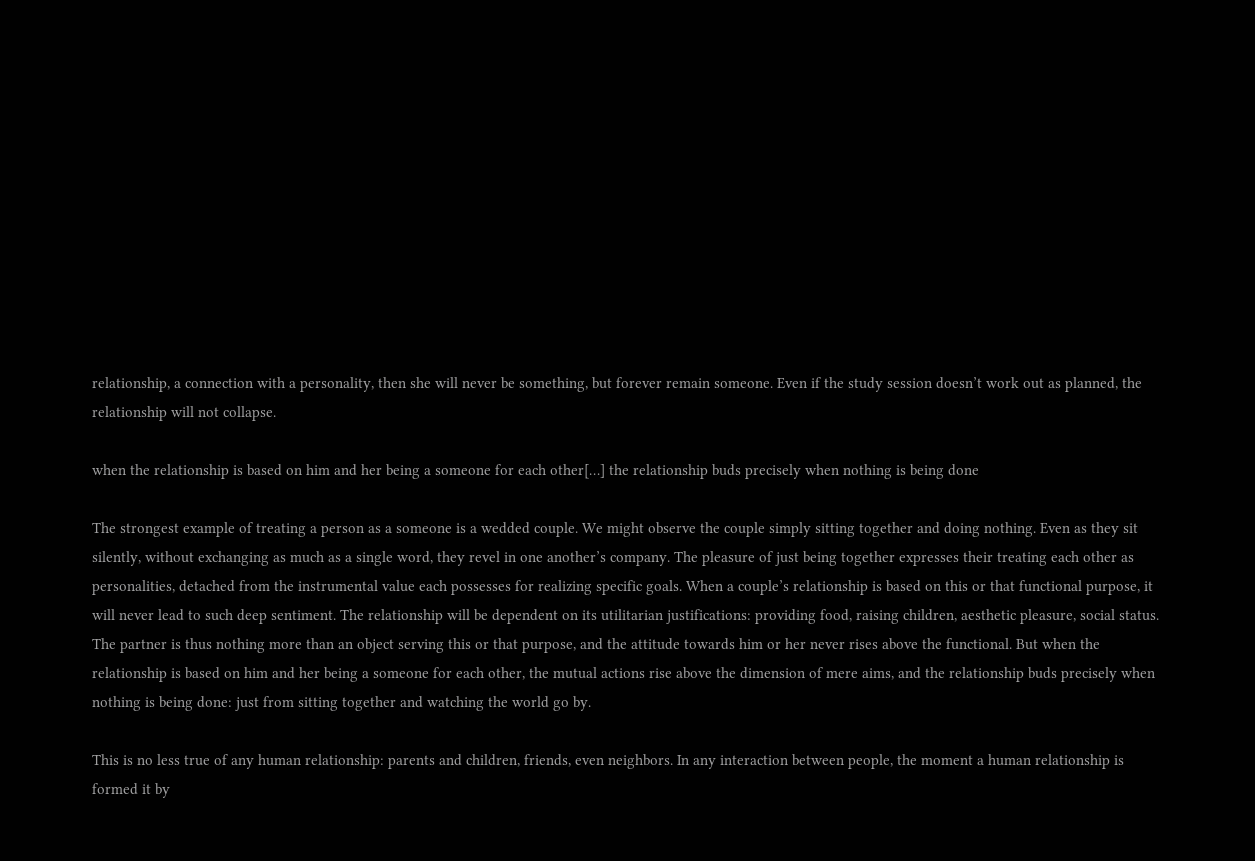relationship, a connection with a personality, then she will never be something, but forever remain someone. Even if the study session doesn’t work out as planned, the relationship will not collapse.

when the relationship is based on him and her being a someone for each other[…] the relationship buds precisely when nothing is being done

The strongest example of treating a person as a someone is a wedded couple. We might observe the couple simply sitting together and doing nothing. Even as they sit silently, without exchanging as much as a single word, they revel in one another’s company. The pleasure of just being together expresses their treating each other as personalities, detached from the instrumental value each possesses for realizing specific goals. When a couple’s relationship is based on this or that functional purpose, it will never lead to such deep sentiment. The relationship will be dependent on its utilitarian justifications: providing food, raising children, aesthetic pleasure, social status. The partner is thus nothing more than an object serving this or that purpose, and the attitude towards him or her never rises above the functional. But when the relationship is based on him and her being a someone for each other, the mutual actions rise above the dimension of mere aims, and the relationship buds precisely when nothing is being done: just from sitting together and watching the world go by.

This is no less true of any human relationship: parents and children, friends, even neighbors. In any interaction between people, the moment a human relationship is formed it by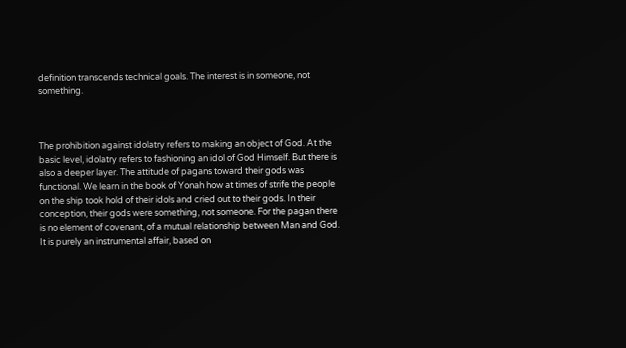definition transcends technical goals. The interest is in someone, not something.



The prohibition against idolatry refers to making an object of God. At the basic level, idolatry refers to fashioning an idol of God Himself. But there is also a deeper layer. The attitude of pagans toward their gods was functional. We learn in the book of Yonah how at times of strife the people on the ship took hold of their idols and cried out to their gods. In their conception, their gods were something, not someone. For the pagan there is no element of covenant, of a mutual relationship between Man and God. It is purely an instrumental affair, based on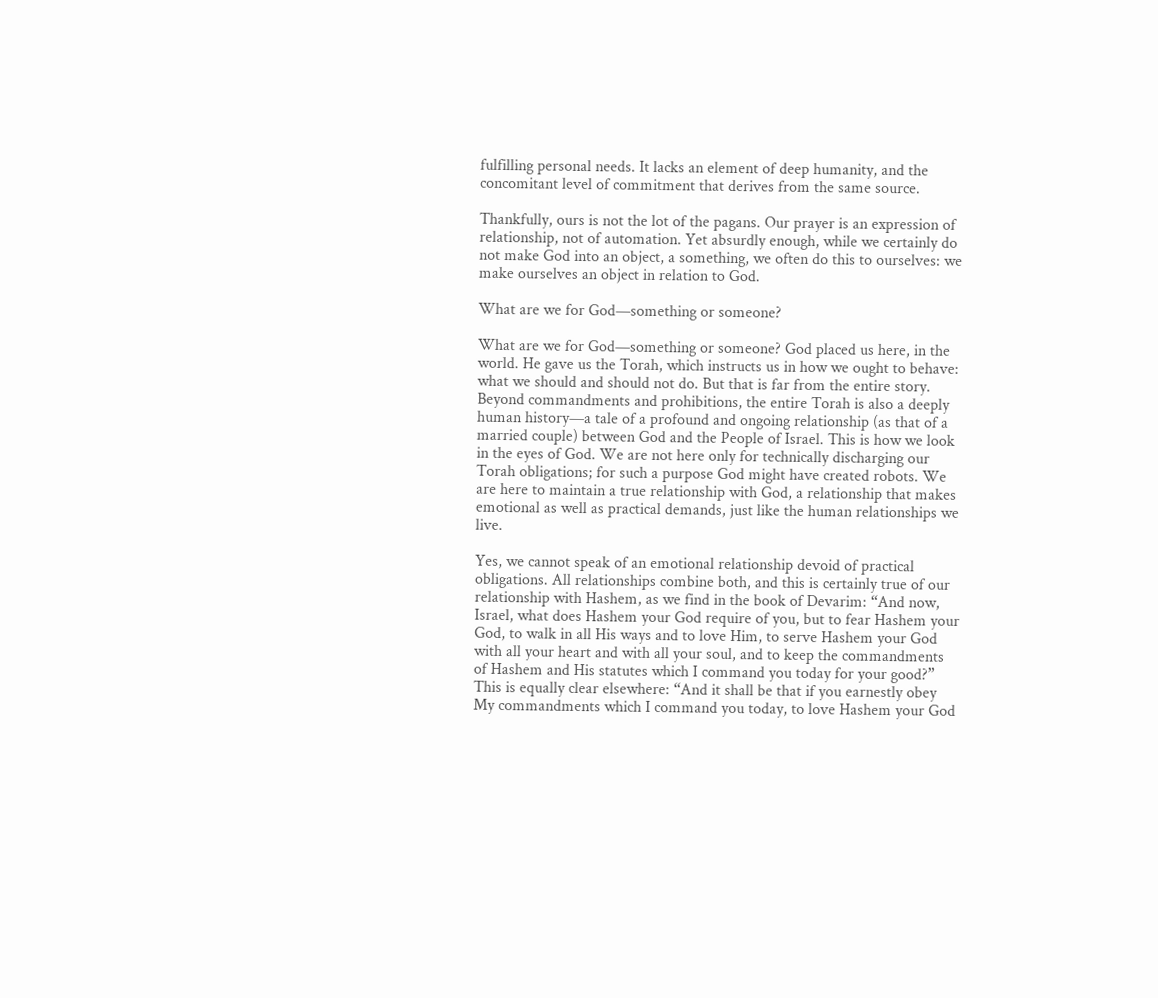fulfilling personal needs. It lacks an element of deep humanity, and the concomitant level of commitment that derives from the same source.

Thankfully, ours is not the lot of the pagans. Our prayer is an expression of relationship, not of automation. Yet absurdly enough, while we certainly do not make God into an object, a something, we often do this to ourselves: we make ourselves an object in relation to God.

What are we for God—something or someone?

What are we for God—something or someone? God placed us here, in the world. He gave us the Torah, which instructs us in how we ought to behave: what we should and should not do. But that is far from the entire story. Beyond commandments and prohibitions, the entire Torah is also a deeply human history—a tale of a profound and ongoing relationship (as that of a married couple) between God and the People of Israel. This is how we look in the eyes of God. We are not here only for technically discharging our Torah obligations; for such a purpose God might have created robots. We are here to maintain a true relationship with God, a relationship that makes emotional as well as practical demands, just like the human relationships we live.

Yes, we cannot speak of an emotional relationship devoid of practical obligations. All relationships combine both, and this is certainly true of our relationship with Hashem, as we find in the book of Devarim: “And now, Israel, what does Hashem your God require of you, but to fear Hashem your God, to walk in all His ways and to love Him, to serve Hashem your God with all your heart and with all your soul, and to keep the commandments of Hashem and His statutes which I command you today for your good?” This is equally clear elsewhere: “And it shall be that if you earnestly obey My commandments which I command you today, to love Hashem your God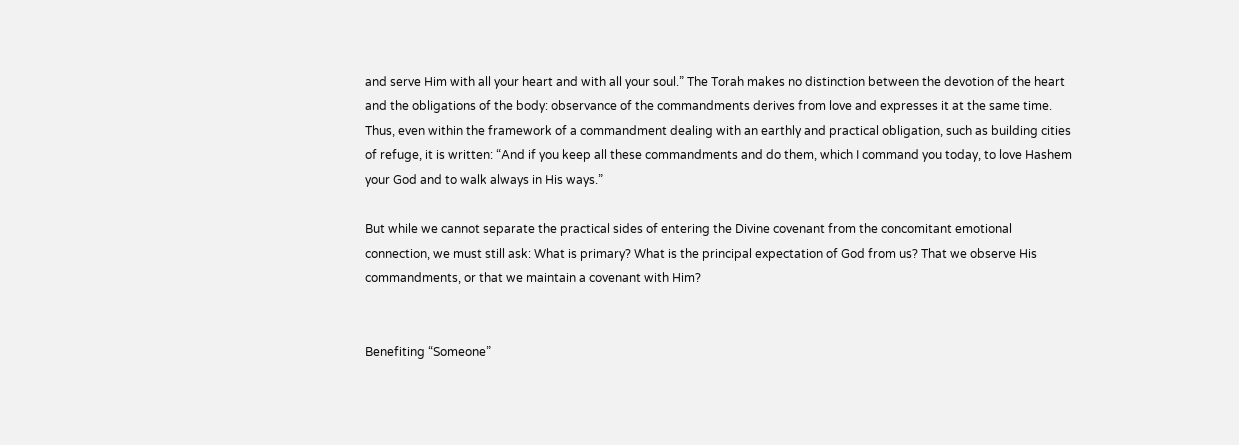and serve Him with all your heart and with all your soul.” The Torah makes no distinction between the devotion of the heart and the obligations of the body: observance of the commandments derives from love and expresses it at the same time. Thus, even within the framework of a commandment dealing with an earthly and practical obligation, such as building cities of refuge, it is written: “And if you keep all these commandments and do them, which I command you today, to love Hashem your God and to walk always in His ways.”

But while we cannot separate the practical sides of entering the Divine covenant from the concomitant emotional connection, we must still ask: What is primary? What is the principal expectation of God from us? That we observe His commandments, or that we maintain a covenant with Him?


Benefiting “Someone”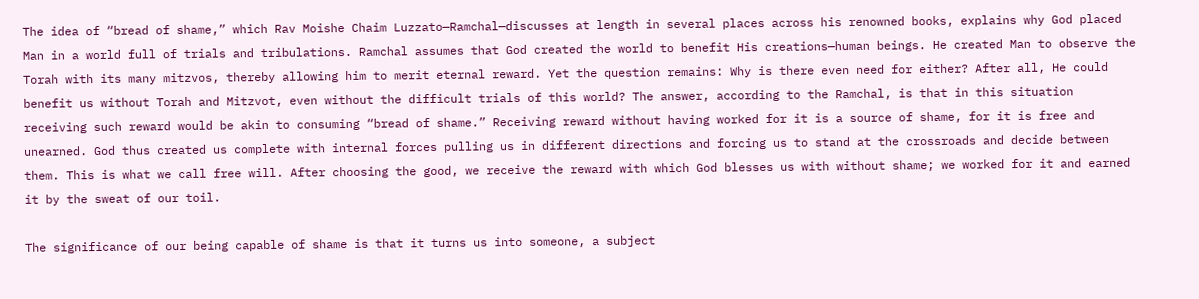The idea of “bread of shame,” which Rav Moishe Chaim Luzzato—Ramchal—discusses at length in several places across his renowned books, explains why God placed Man in a world full of trials and tribulations. Ramchal assumes that God created the world to benefit His creations—human beings. He created Man to observe the Torah with its many mitzvos, thereby allowing him to merit eternal reward. Yet the question remains: Why is there even need for either? After all, He could benefit us without Torah and Mitzvot, even without the difficult trials of this world? The answer, according to the Ramchal, is that in this situation receiving such reward would be akin to consuming “bread of shame.” Receiving reward without having worked for it is a source of shame, for it is free and unearned. God thus created us complete with internal forces pulling us in different directions and forcing us to stand at the crossroads and decide between them. This is what we call free will. After choosing the good, we receive the reward with which God blesses us with without shame; we worked for it and earned it by the sweat of our toil.

The significance of our being capable of shame is that it turns us into someone, a subject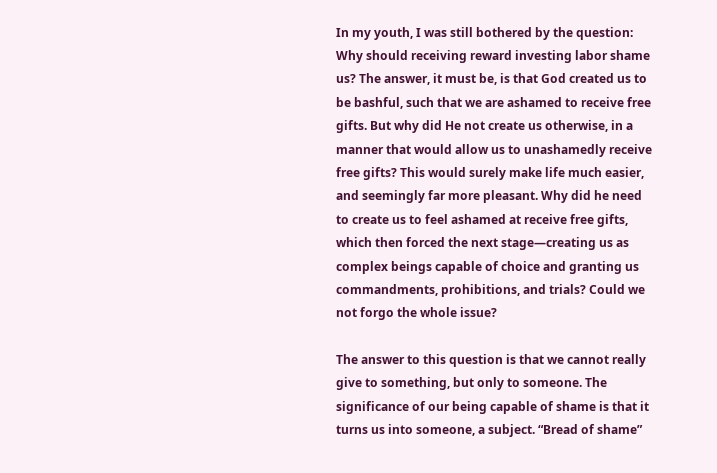In my youth, I was still bothered by the question: Why should receiving reward investing labor shame us? The answer, it must be, is that God created us to be bashful, such that we are ashamed to receive free gifts. But why did He not create us otherwise, in a manner that would allow us to unashamedly receive free gifts? This would surely make life much easier, and seemingly far more pleasant. Why did he need to create us to feel ashamed at receive free gifts, which then forced the next stage—creating us as complex beings capable of choice and granting us commandments, prohibitions, and trials? Could we not forgo the whole issue?

The answer to this question is that we cannot really give to something, but only to someone. The significance of our being capable of shame is that it turns us into someone, a subject. “Bread of shame”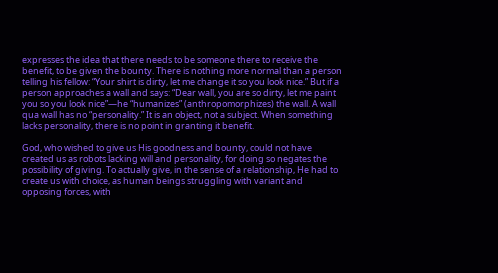expresses the idea that there needs to be someone there to receive the benefit, to be given the bounty. There is nothing more normal than a person telling his fellow: “Your shirt is dirty, let me change it so you look nice.” But if a person approaches a wall and says: “Dear wall, you are so dirty, let me paint you so you look nice”—he “humanizes” (anthropomorphizes) the wall. A wall qua wall has no “personality.” It is an object, not a subject. When something lacks personality, there is no point in granting it benefit.

God, who wished to give us His goodness and bounty, could not have created us as robots lacking will and personality, for doing so negates the possibility of giving. To actually give, in the sense of a relationship, He had to create us with choice, as human beings struggling with variant and opposing forces, with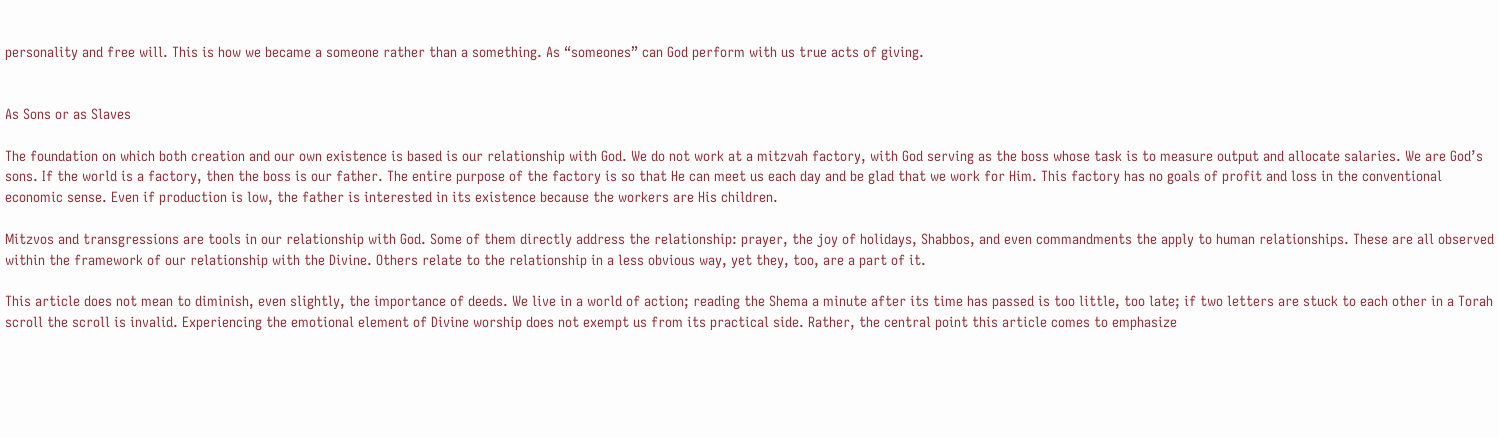personality and free will. This is how we became a someone rather than a something. As “someones” can God perform with us true acts of giving.


As Sons or as Slaves

The foundation on which both creation and our own existence is based is our relationship with God. We do not work at a mitzvah factory, with God serving as the boss whose task is to measure output and allocate salaries. We are God’s sons. If the world is a factory, then the boss is our father. The entire purpose of the factory is so that He can meet us each day and be glad that we work for Him. This factory has no goals of profit and loss in the conventional economic sense. Even if production is low, the father is interested in its existence because the workers are His children.

Mitzvos and transgressions are tools in our relationship with God. Some of them directly address the relationship: prayer, the joy of holidays, Shabbos, and even commandments the apply to human relationships. These are all observed within the framework of our relationship with the Divine. Others relate to the relationship in a less obvious way, yet they, too, are a part of it.

This article does not mean to diminish, even slightly, the importance of deeds. We live in a world of action; reading the Shema a minute after its time has passed is too little, too late; if two letters are stuck to each other in a Torah scroll the scroll is invalid. Experiencing the emotional element of Divine worship does not exempt us from its practical side. Rather, the central point this article comes to emphasize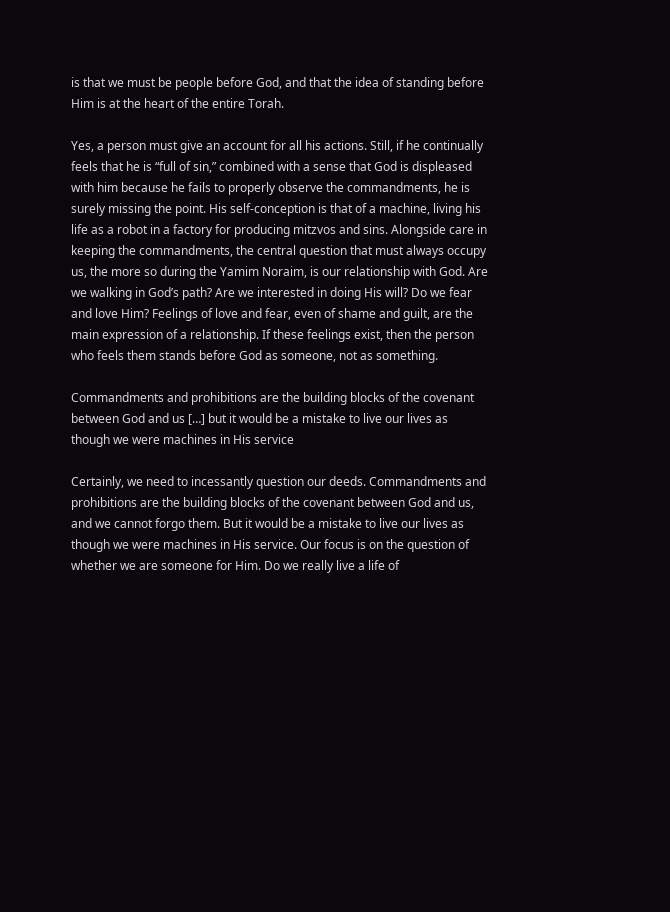is that we must be people before God, and that the idea of standing before Him is at the heart of the entire Torah.

Yes, a person must give an account for all his actions. Still, if he continually feels that he is “full of sin,” combined with a sense that God is displeased with him because he fails to properly observe the commandments, he is surely missing the point. His self-conception is that of a machine, living his life as a robot in a factory for producing mitzvos and sins. Alongside care in keeping the commandments, the central question that must always occupy us, the more so during the Yamim Noraim, is our relationship with God. Are we walking in God’s path? Are we interested in doing His will? Do we fear and love Him? Feelings of love and fear, even of shame and guilt, are the main expression of a relationship. If these feelings exist, then the person who feels them stands before God as someone, not as something.

Commandments and prohibitions are the building blocks of the covenant between God and us […] but it would be a mistake to live our lives as though we were machines in His service

Certainly, we need to incessantly question our deeds. Commandments and prohibitions are the building blocks of the covenant between God and us, and we cannot forgo them. But it would be a mistake to live our lives as though we were machines in His service. Our focus is on the question of whether we are someone for Him. Do we really live a life of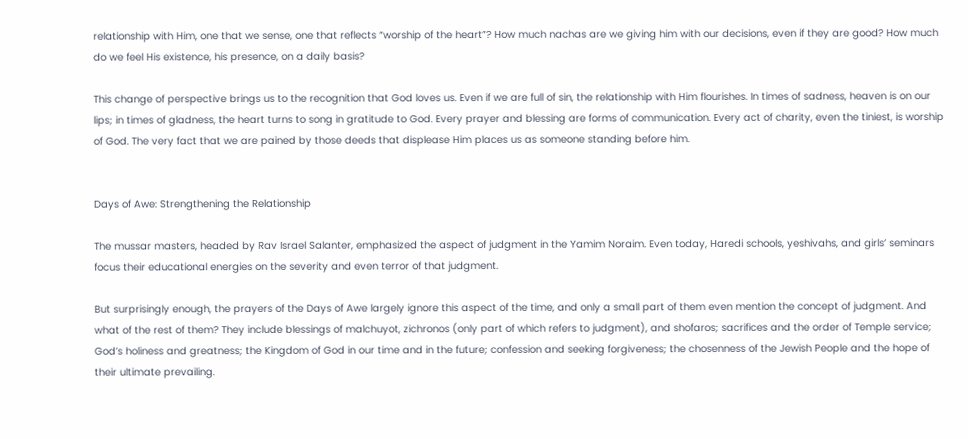relationship with Him, one that we sense, one that reflects “worship of the heart”? How much nachas are we giving him with our decisions, even if they are good? How much do we feel His existence, his presence, on a daily basis?

This change of perspective brings us to the recognition that God loves us. Even if we are full of sin, the relationship with Him flourishes. In times of sadness, heaven is on our lips; in times of gladness, the heart turns to song in gratitude to God. Every prayer and blessing are forms of communication. Every act of charity, even the tiniest, is worship of God. The very fact that we are pained by those deeds that displease Him places us as someone standing before him.


Days of Awe: Strengthening the Relationship

The mussar masters, headed by Rav Israel Salanter, emphasized the aspect of judgment in the Yamim Noraim. Even today, Haredi schools, yeshivahs, and girls’ seminars focus their educational energies on the severity and even terror of that judgment.

But surprisingly enough, the prayers of the Days of Awe largely ignore this aspect of the time, and only a small part of them even mention the concept of judgment. And what of the rest of them? They include blessings of malchuyot, zichronos (only part of which refers to judgment), and shofaros; sacrifices and the order of Temple service; God’s holiness and greatness; the Kingdom of God in our time and in the future; confession and seeking forgiveness; the chosenness of the Jewish People and the hope of their ultimate prevailing.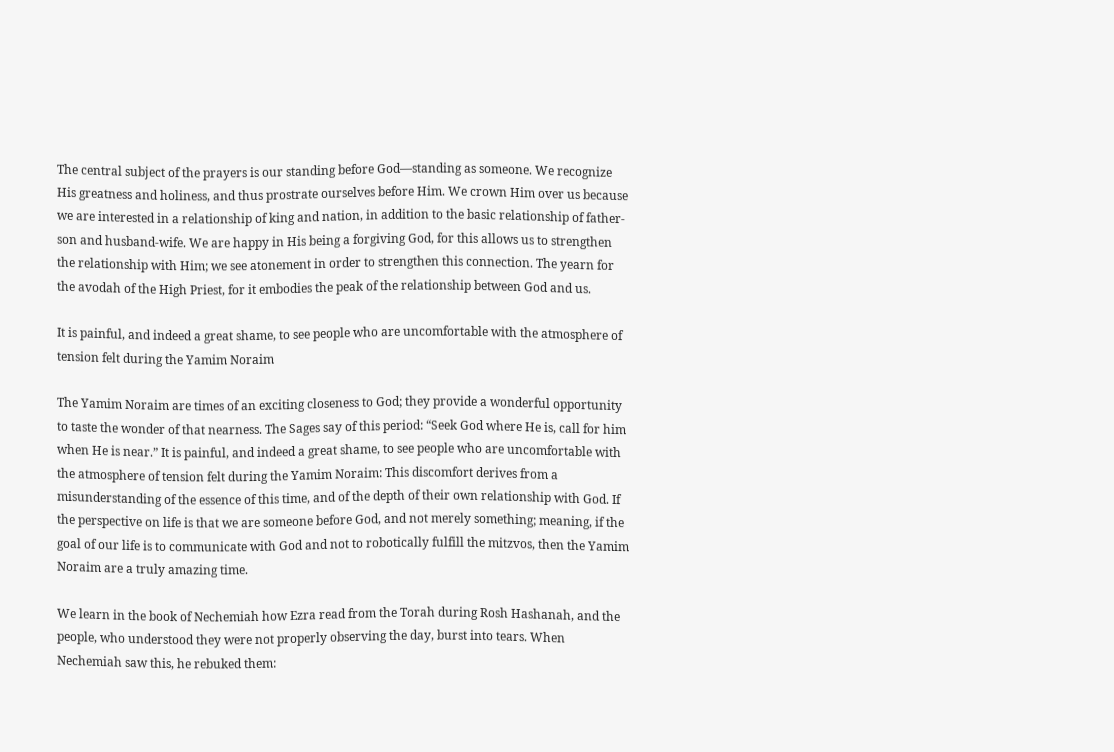The central subject of the prayers is our standing before God—standing as someone. We recognize His greatness and holiness, and thus prostrate ourselves before Him. We crown Him over us because we are interested in a relationship of king and nation, in addition to the basic relationship of father-son and husband-wife. We are happy in His being a forgiving God, for this allows us to strengthen the relationship with Him; we see atonement in order to strengthen this connection. The yearn for the avodah of the High Priest, for it embodies the peak of the relationship between God and us.

It is painful, and indeed a great shame, to see people who are uncomfortable with the atmosphere of tension felt during the Yamim Noraim

The Yamim Noraim are times of an exciting closeness to God; they provide a wonderful opportunity to taste the wonder of that nearness. The Sages say of this period: “Seek God where He is, call for him when He is near.” It is painful, and indeed a great shame, to see people who are uncomfortable with the atmosphere of tension felt during the Yamim Noraim: This discomfort derives from a misunderstanding of the essence of this time, and of the depth of their own relationship with God. If the perspective on life is that we are someone before God, and not merely something; meaning, if the goal of our life is to communicate with God and not to robotically fulfill the mitzvos, then the Yamim Noraim are a truly amazing time.

We learn in the book of Nechemiah how Ezra read from the Torah during Rosh Hashanah, and the people, who understood they were not properly observing the day, burst into tears. When Nechemiah saw this, he rebuked them: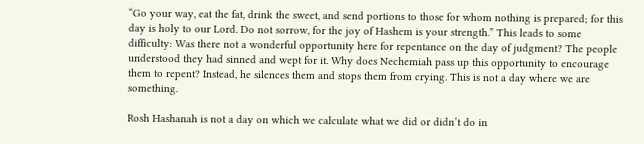“Go your way, eat the fat, drink the sweet, and send portions to those for whom nothing is prepared; for this day is holy to our Lord. Do not sorrow, for the joy of Hashem is your strength.” This leads to some difficulty: Was there not a wonderful opportunity here for repentance on the day of judgment? The people understood they had sinned and wept for it. Why does Nechemiah pass up this opportunity to encourage them to repent? Instead, he silences them and stops them from crying. This is not a day where we are something.

Rosh Hashanah is not a day on which we calculate what we did or didn’t do in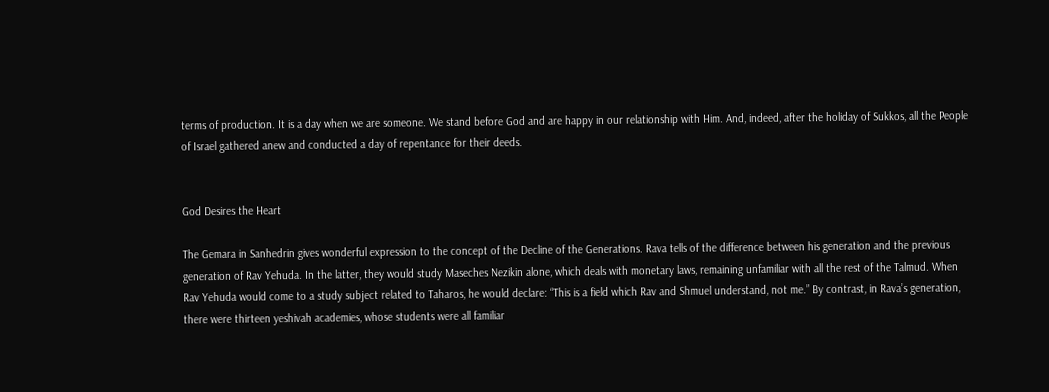terms of production. It is a day when we are someone. We stand before God and are happy in our relationship with Him. And, indeed, after the holiday of Sukkos, all the People of Israel gathered anew and conducted a day of repentance for their deeds.


God Desires the Heart

The Gemara in Sanhedrin gives wonderful expression to the concept of the Decline of the Generations. Rava tells of the difference between his generation and the previous generation of Rav Yehuda. In the latter, they would study Maseches Nezikin alone, which deals with monetary laws, remaining unfamiliar with all the rest of the Talmud. When Rav Yehuda would come to a study subject related to Taharos, he would declare: “This is a field which Rav and Shmuel understand, not me.” By contrast, in Rava’s generation, there were thirteen yeshivah academies, whose students were all familiar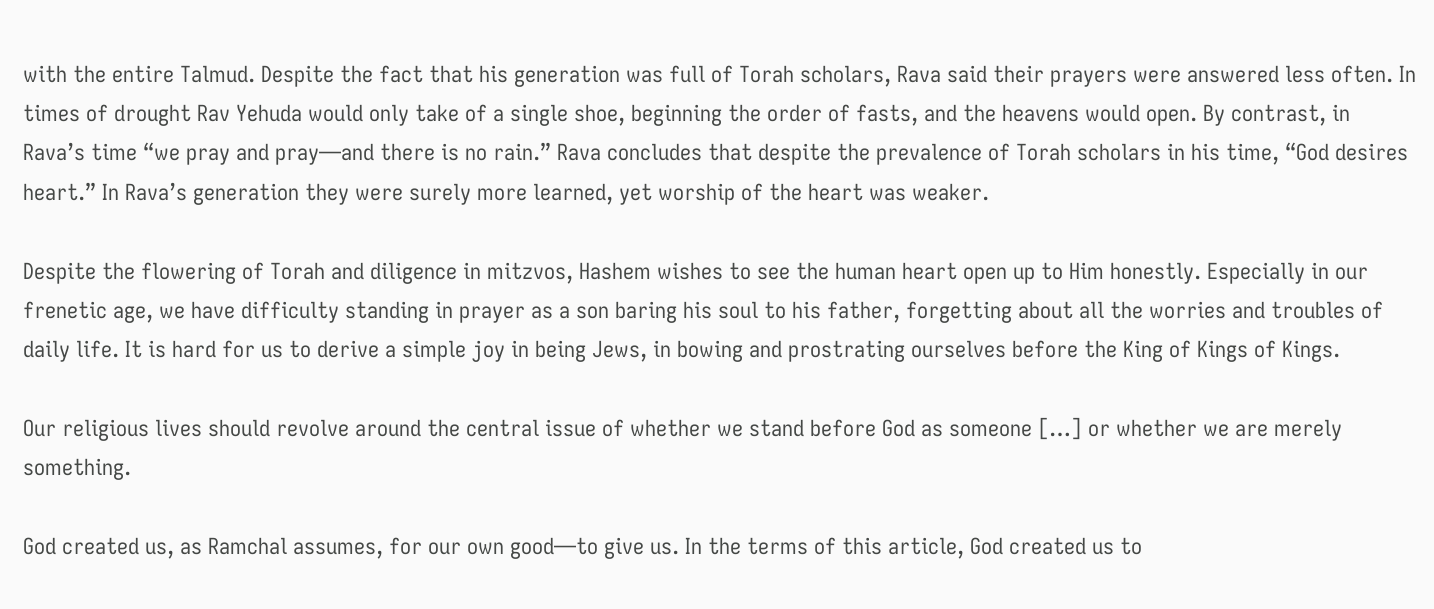with the entire Talmud. Despite the fact that his generation was full of Torah scholars, Rava said their prayers were answered less often. In times of drought Rav Yehuda would only take of a single shoe, beginning the order of fasts, and the heavens would open. By contrast, in Rava’s time “we pray and pray—and there is no rain.” Rava concludes that despite the prevalence of Torah scholars in his time, “God desires heart.” In Rava’s generation they were surely more learned, yet worship of the heart was weaker.

Despite the flowering of Torah and diligence in mitzvos, Hashem wishes to see the human heart open up to Him honestly. Especially in our frenetic age, we have difficulty standing in prayer as a son baring his soul to his father, forgetting about all the worries and troubles of daily life. It is hard for us to derive a simple joy in being Jews, in bowing and prostrating ourselves before the King of Kings of Kings.

Our religious lives should revolve around the central issue of whether we stand before God as someone […] or whether we are merely something.

God created us, as Ramchal assumes, for our own good—to give us. In the terms of this article, God created us to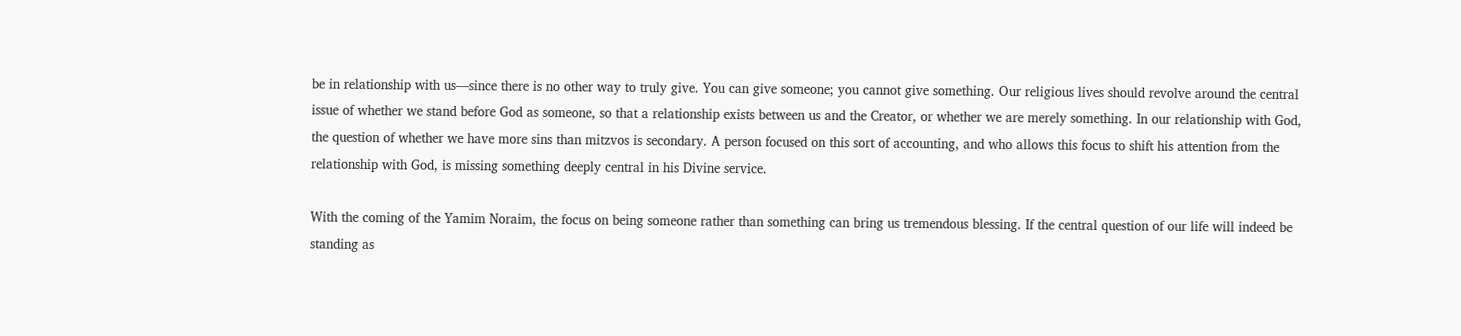be in relationship with us—since there is no other way to truly give. You can give someone; you cannot give something. Our religious lives should revolve around the central issue of whether we stand before God as someone, so that a relationship exists between us and the Creator, or whether we are merely something. In our relationship with God, the question of whether we have more sins than mitzvos is secondary. A person focused on this sort of accounting, and who allows this focus to shift his attention from the relationship with God, is missing something deeply central in his Divine service.

With the coming of the Yamim Noraim, the focus on being someone rather than something can bring us tremendous blessing. If the central question of our life will indeed be standing as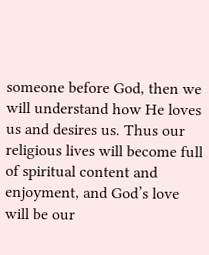someone before God, then we will understand how He loves us and desires us. Thus our religious lives will become full of spiritual content and enjoyment, and God’s love will be our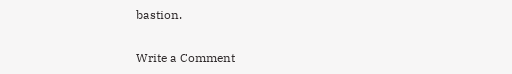bastion.

Write a Comment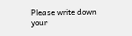Please write down your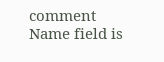comment
Name field is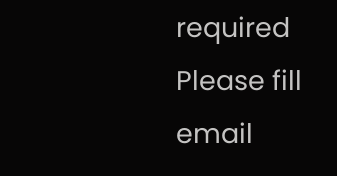required
Please fill email